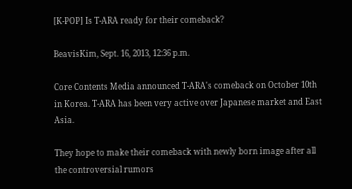[K-POP] Is T-ARA ready for their comeback?

BeavisKim, Sept. 16, 2013, 12:36 p.m.

Core Contents Media announced T-ARA's comeback on October 10th in Korea. T-ARA has been very active over Japanese market and East Asia.

They hope to make their comeback with newly born image after all the controversial rumors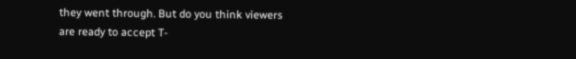they went through. But do you think viewers are ready to accept T-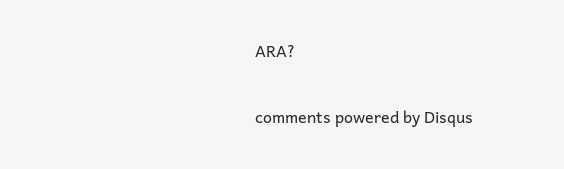ARA?

comments powered by Disqus